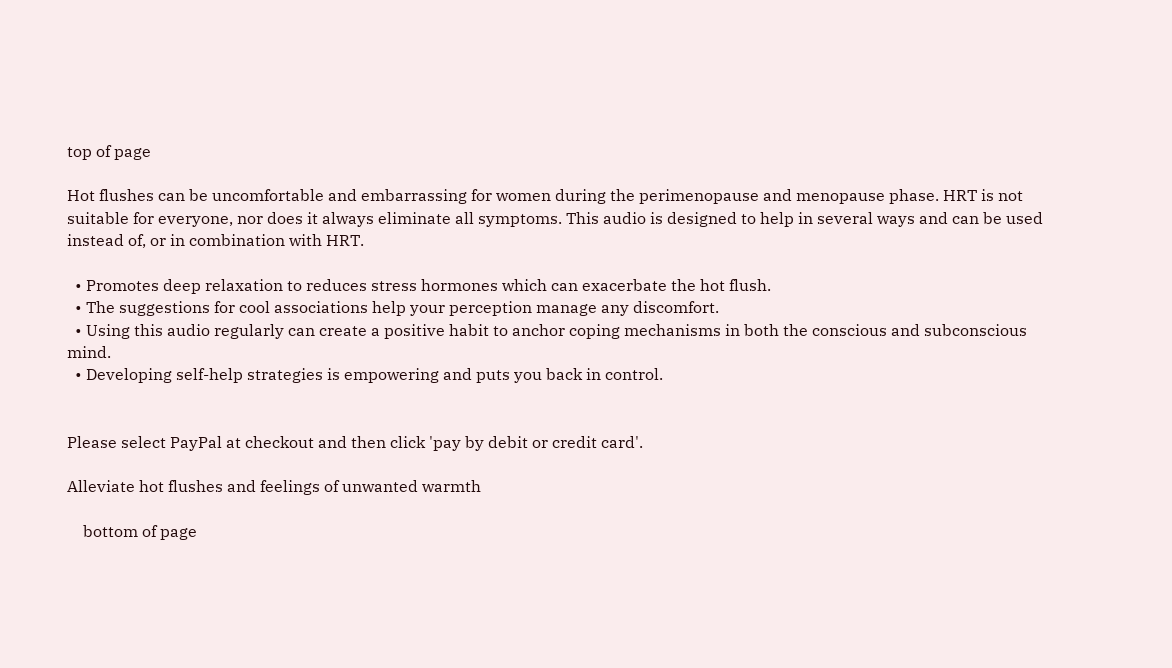top of page

Hot flushes can be uncomfortable and embarrassing for women during the perimenopause and menopause phase. HRT is not suitable for everyone, nor does it always eliminate all symptoms. This audio is designed to help in several ways and can be used instead of, or in combination with HRT.

  • Promotes deep relaxation to reduces stress hormones which can exacerbate the hot flush.
  • The suggestions for cool associations help your perception manage any discomfort.
  • Using this audio regularly can create a positive habit to anchor coping mechanisms in both the conscious and subconscious mind.
  • Developing self-help strategies is empowering and puts you back in control.


Please select PayPal at checkout and then click 'pay by debit or credit card'.

Alleviate hot flushes and feelings of unwanted warmth

    bottom of page